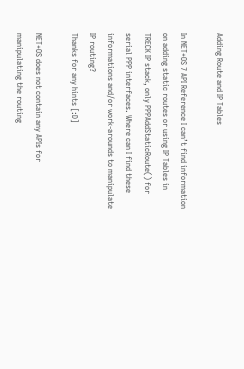Adding Route and IP Tables

In NET+OS 7 API Reference I can’t find information on adding static routes or using IP Tables in TRECK IP stack, only PPPAddStaticRoute() for serial PPP interfaces. Where can I find these informations and/or work-arounds to manipulate IP routing?
Thanks for any hints [:D]

NET+OS does not contain any APIs for manipulating the routing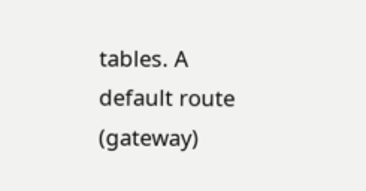tables. A default route (gateway)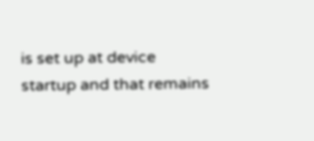is set up at device startup and that remains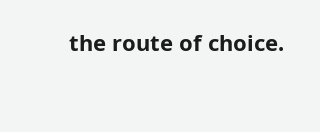the route of choice.